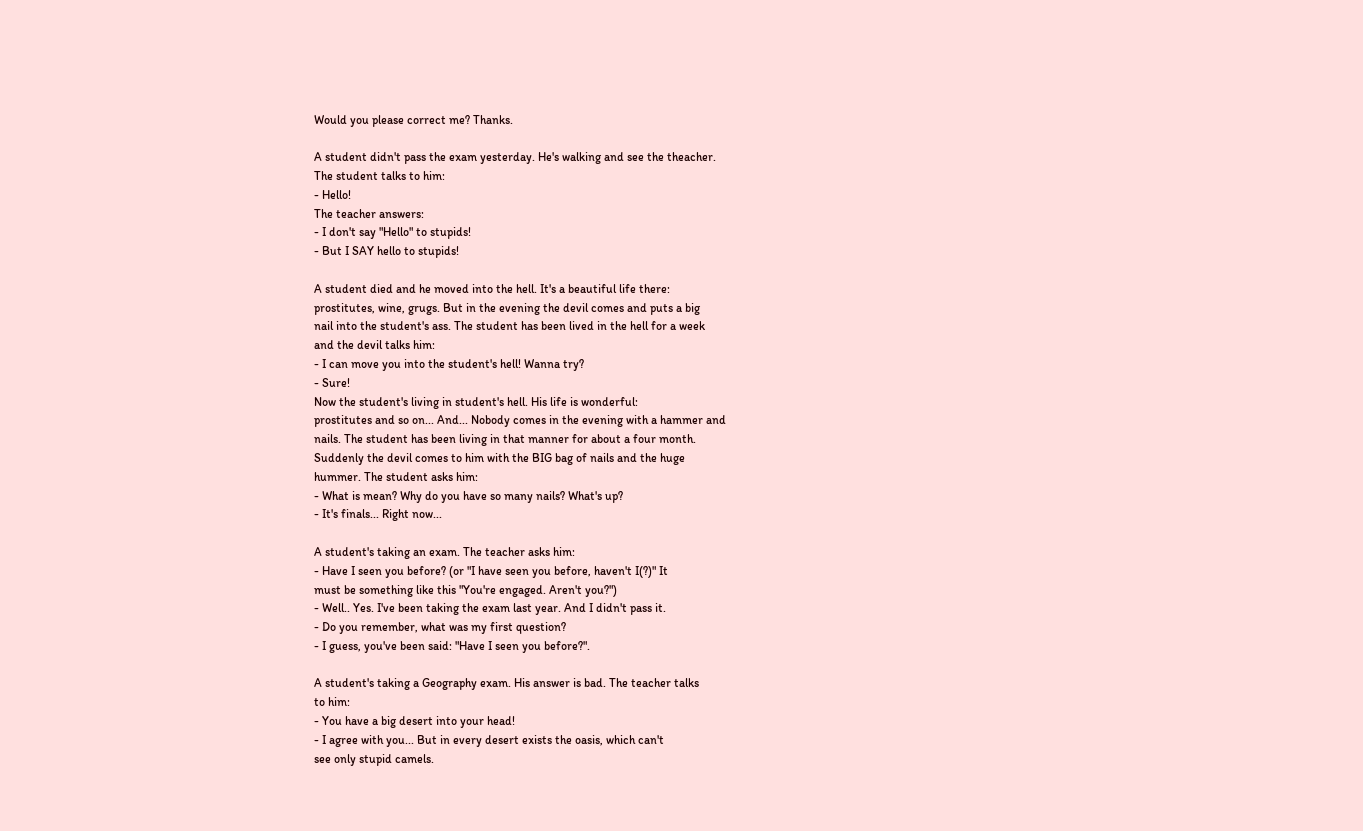Would you please correct me? Thanks.

A student didn't pass the exam yesterday. He's walking and see the theacher.
The student talks to him:
- Hello!
The teacher answers:
- I don't say "Hello" to stupids!
- But I SAY hello to stupids!

A student died and he moved into the hell. It's a beautiful life there:
prostitutes, wine, grugs. But in the evening the devil comes and puts a big
nail into the student's ass. The student has been lived in the hell for a week
and the devil talks him:
- I can move you into the student's hell! Wanna try?
- Sure!
Now the student's living in student's hell. His life is wonderful:
prostitutes and so on... And... Nobody comes in the evening with a hammer and
nails. The student has been living in that manner for about a four month.
Suddenly the devil comes to him with the BIG bag of nails and the huge
hummer. The student asks him:
- What is mean? Why do you have so many nails? What's up?
- It's finals... Right now...

A student's taking an exam. The teacher asks him:
- Have I seen you before? (or "I have seen you before, haven't I(?)" It
must be something like this "You're engaged. Aren't you?")
- Well.. Yes. I've been taking the exam last year. And I didn't pass it.
- Do you remember, what was my first question?
- I guess, you've been said: "Have I seen you before?".

A student's taking a Geography exam. His answer is bad. The teacher talks
to him:
- You have a big desert into your head!
- I agree with you... But in every desert exists the oasis, which can't
see only stupid camels.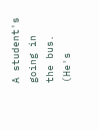A student's going in the bus. (He's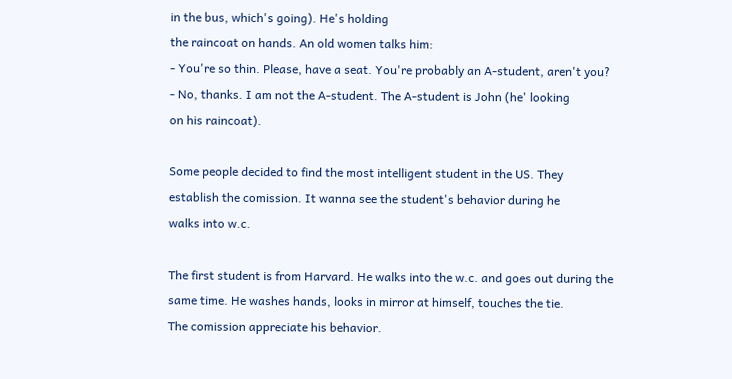in the bus, which's going). He's holding
the raincoat on hands. An old women talks him:
- You're so thin. Please, have a seat. You're probably an A-student, aren't you?
- No, thanks. I am not the A-student. The A-student is John (he' looking
on his raincoat).

Some people decided to find the most intelligent student in the US. They
establish the comission. It wanna see the student's behavior during he
walks into w.c.

The first student is from Harvard. He walks into the w.c. and goes out during the
same time. He washes hands, looks in mirror at himself, touches the tie.
The comission appreciate his behavior.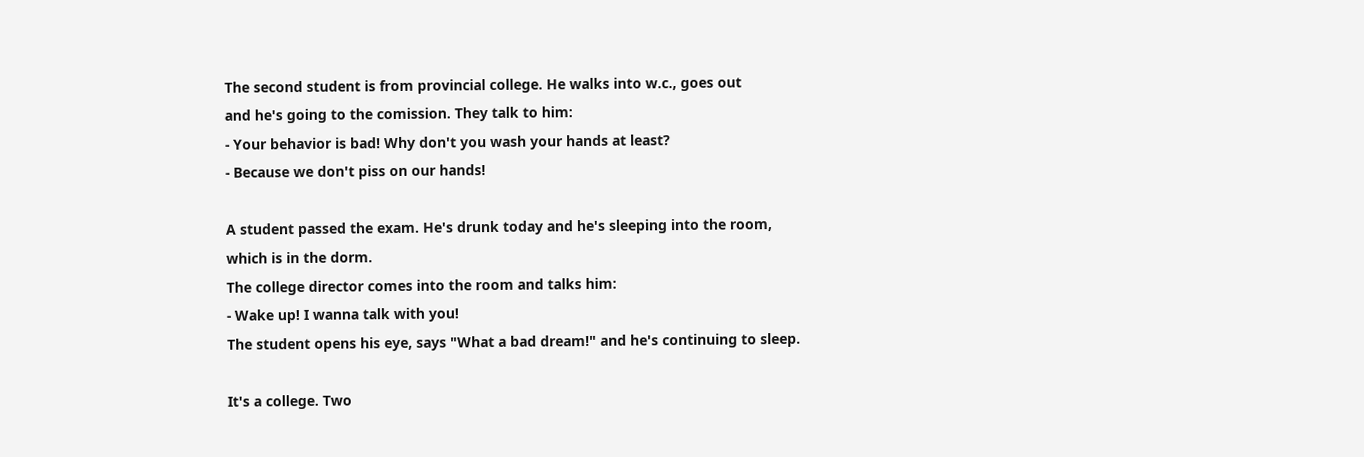The second student is from provincial college. He walks into w.c., goes out
and he's going to the comission. They talk to him:
- Your behavior is bad! Why don't you wash your hands at least?
- Because we don't piss on our hands!

A student passed the exam. He's drunk today and he's sleeping into the room,
which is in the dorm.
The college director comes into the room and talks him:
- Wake up! I wanna talk with you!
The student opens his eye, says "What a bad dream!" and he's continuing to sleep.

It's a college. Two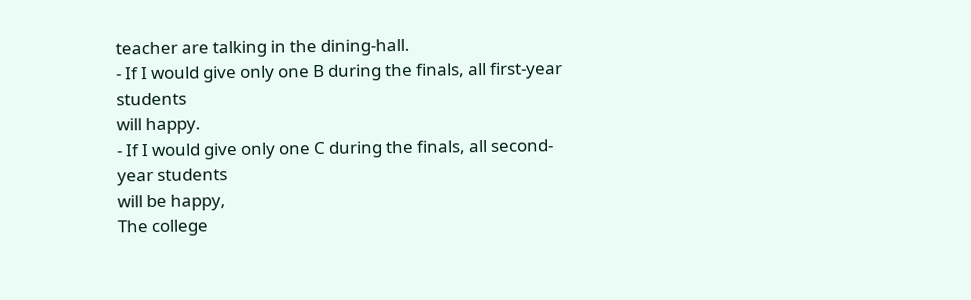teacher are talking in the dining-hall.
- If I would give only one B during the finals, all first-year students
will happy.
- If I would give only one C during the finals, all second-year students
will be happy,
The college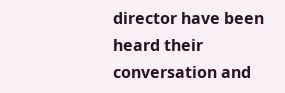director have been heard their conversation and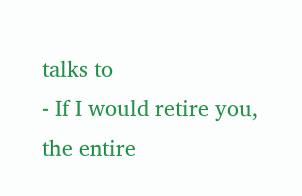talks to
- If I would retire you, the entire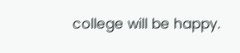college will be happy.